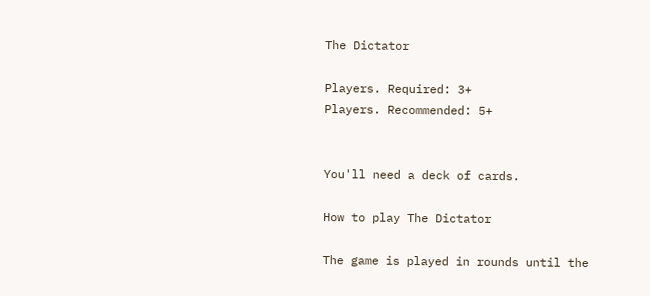The Dictator

Players. Required: 3+
Players. Recommended: 5+


You'll need a deck of cards.

How to play The Dictator

The game is played in rounds until the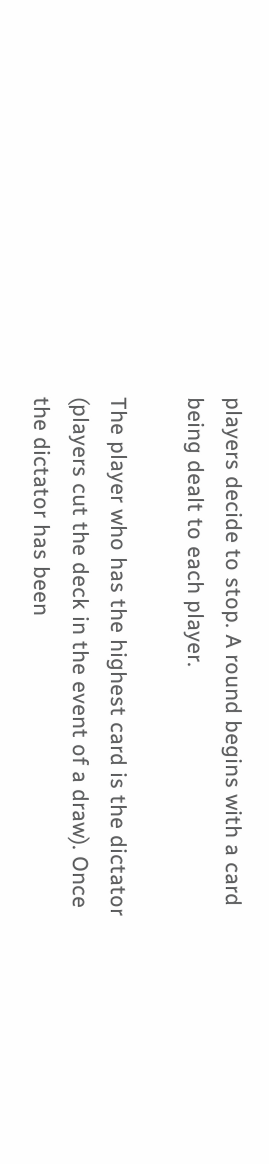players decide to stop. A round begins with a card being dealt to each player.

The player who has the highest card is the dictator (players cut the deck in the event of a draw). Once the dictator has been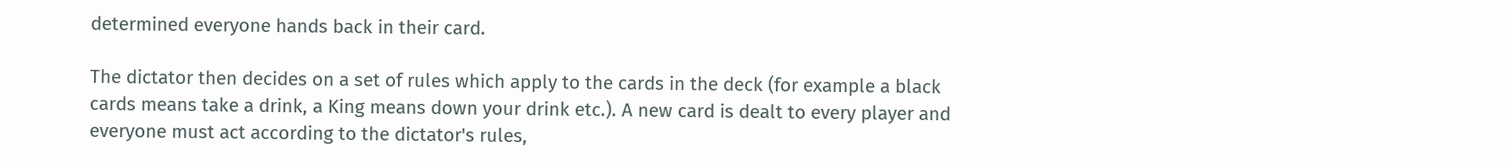determined everyone hands back in their card.

The dictator then decides on a set of rules which apply to the cards in the deck (for example a black cards means take a drink, a King means down your drink etc.). A new card is dealt to every player and everyone must act according to the dictator's rules,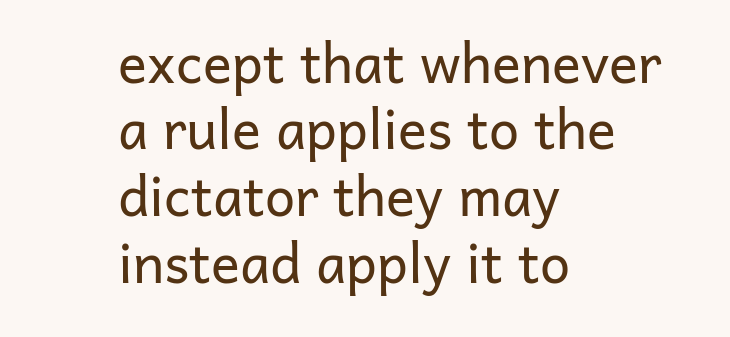except that whenever a rule applies to the dictator they may instead apply it to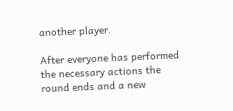another player.

After everyone has performed the necessary actions the round ends and a new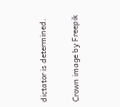dictator is determined.

Crown image by Freepik